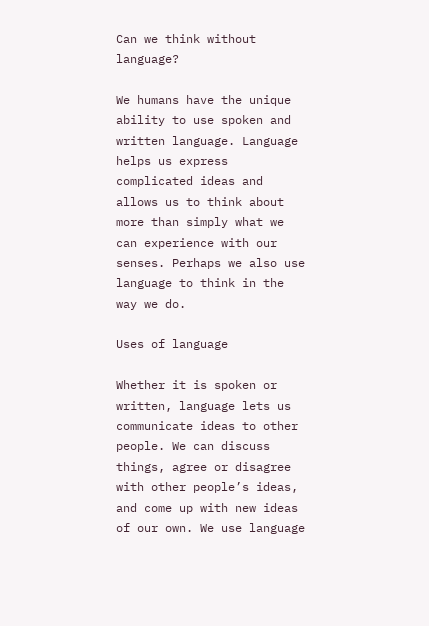Can we think without language?

We humans have the unique ability to use spoken and written language. Language helps us express complicated ideas and allows us to think about more than simply what we can experience with our senses. Perhaps we also use language to think in the way we do.

Uses of language

Whether it is spoken or written, language lets us communicate ideas to other people. We can discuss things, agree or disagree with other people’s ideas, and come up with new ideas of our own. We use language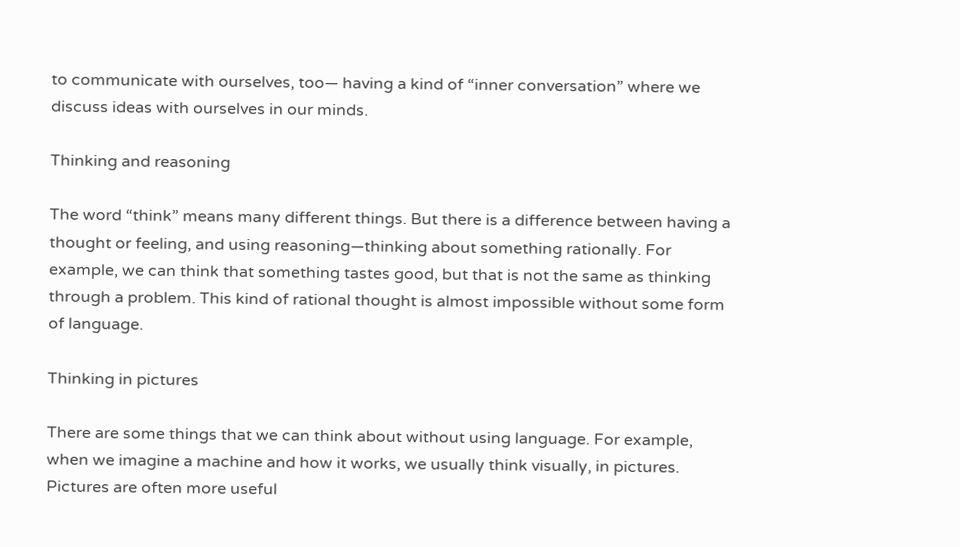to communicate with ourselves, too— having a kind of “inner conversation” where we discuss ideas with ourselves in our minds.

Thinking and reasoning

The word “think” means many different things. But there is a difference between having a thought or feeling, and using reasoning—thinking about something rationally. For example, we can think that something tastes good, but that is not the same as thinking through a problem. This kind of rational thought is almost impossible without some form of language.

Thinking in pictures

There are some things that we can think about without using language. For example, when we imagine a machine and how it works, we usually think visually, in pictures. Pictures are often more useful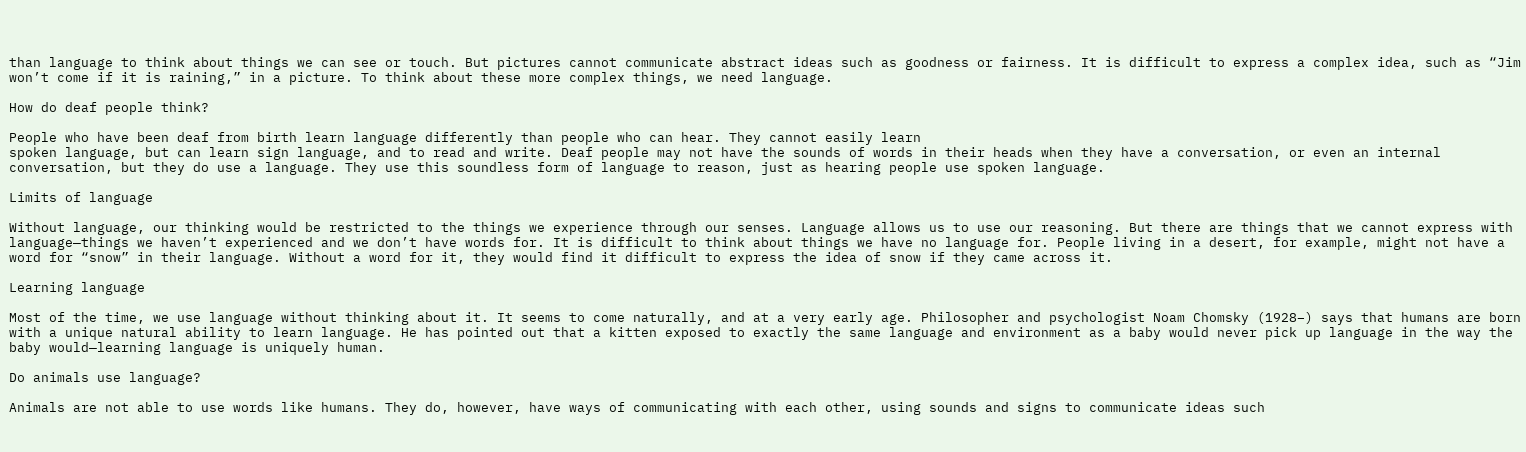than language to think about things we can see or touch. But pictures cannot communicate abstract ideas such as goodness or fairness. It is difficult to express a complex idea, such as “Jim won’t come if it is raining,” in a picture. To think about these more complex things, we need language.

How do deaf people think?

People who have been deaf from birth learn language differently than people who can hear. They cannot easily learn
spoken language, but can learn sign language, and to read and write. Deaf people may not have the sounds of words in their heads when they have a conversation, or even an internal conversation, but they do use a language. They use this soundless form of language to reason, just as hearing people use spoken language.

Limits of language

Without language, our thinking would be restricted to the things we experience through our senses. Language allows us to use our reasoning. But there are things that we cannot express with language—things we haven’t experienced and we don’t have words for. It is difficult to think about things we have no language for. People living in a desert, for example, might not have a word for “snow” in their language. Without a word for it, they would find it difficult to express the idea of snow if they came across it.

Learning language

Most of the time, we use language without thinking about it. It seems to come naturally, and at a very early age. Philosopher and psychologist Noam Chomsky (1928–) says that humans are born with a unique natural ability to learn language. He has pointed out that a kitten exposed to exactly the same language and environment as a baby would never pick up language in the way the baby would—learning language is uniquely human.

Do animals use language?

Animals are not able to use words like humans. They do, however, have ways of communicating with each other, using sounds and signs to communicate ideas such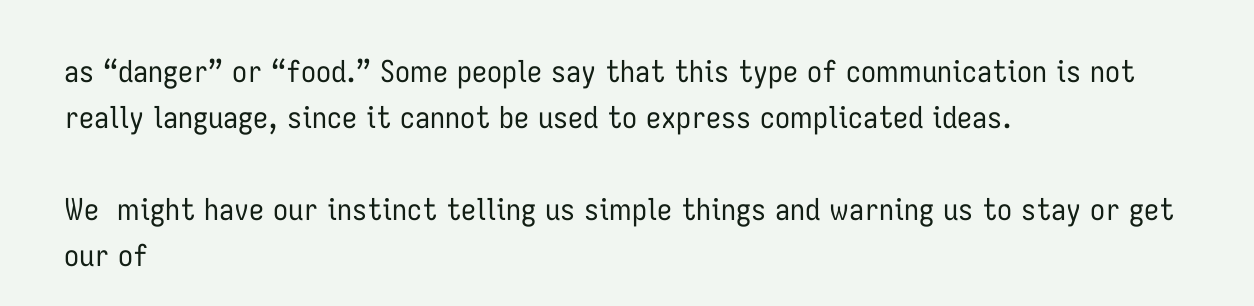as “danger” or “food.” Some people say that this type of communication is not really language, since it cannot be used to express complicated ideas.

We  might have our instinct telling us simple things and warning us to stay or get our of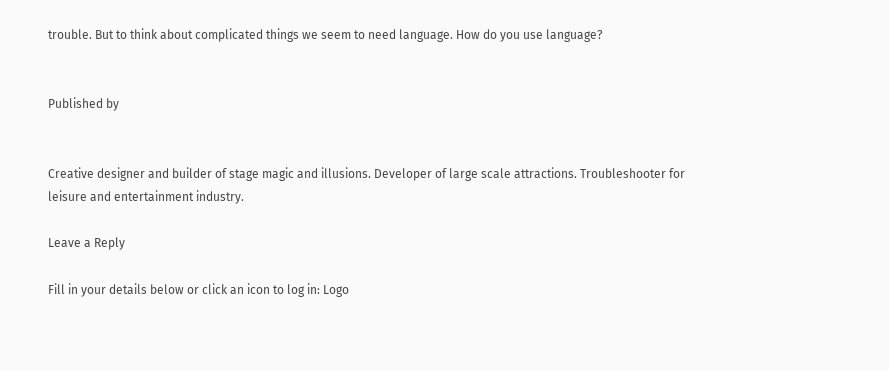trouble. But to think about complicated things we seem to need language. How do you use language?


Published by


Creative designer and builder of stage magic and illusions. Developer of large scale attractions. Troubleshooter for leisure and entertainment industry.

Leave a Reply

Fill in your details below or click an icon to log in: Logo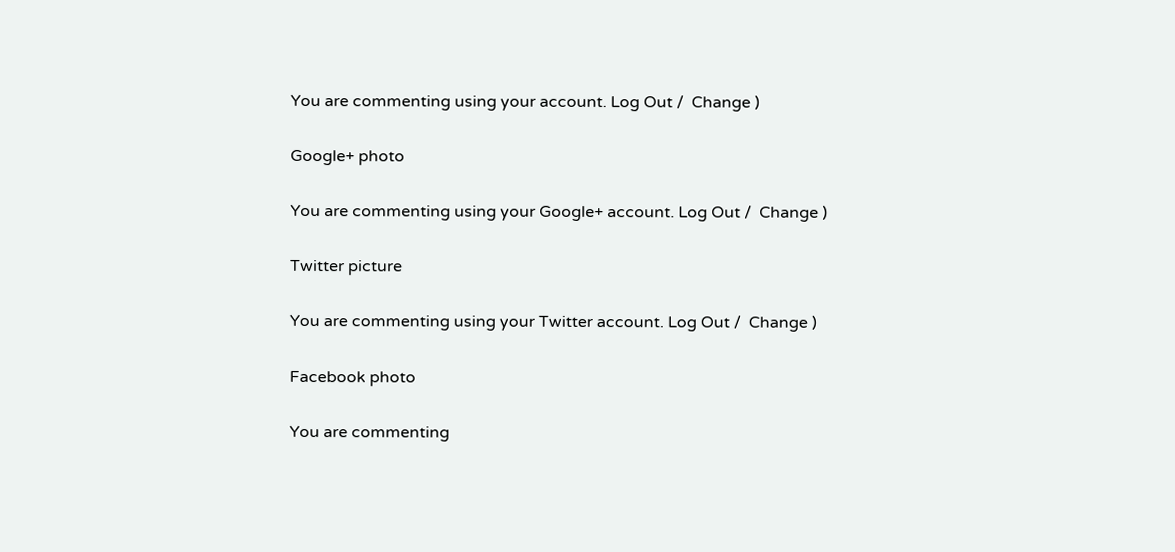You are commenting using your account. Log Out /  Change )

Google+ photo

You are commenting using your Google+ account. Log Out /  Change )

Twitter picture

You are commenting using your Twitter account. Log Out /  Change )

Facebook photo

You are commenting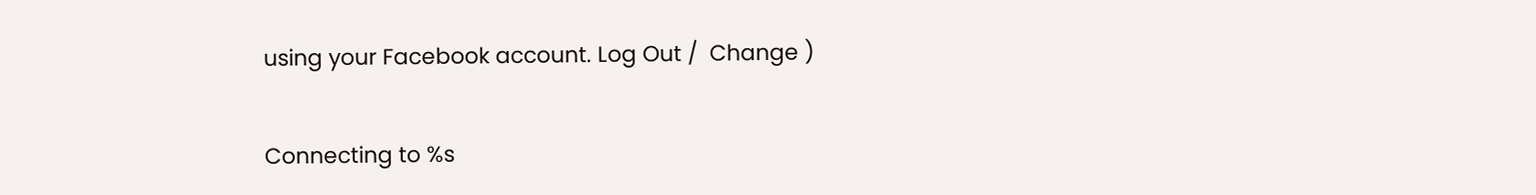using your Facebook account. Log Out /  Change )

Connecting to %s